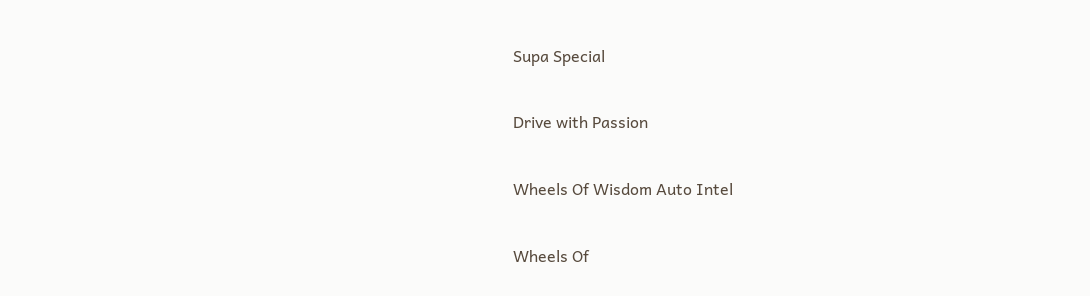Supa Special

Drive with Passion

Wheels Of Wisdom Auto Intel

Wheels Of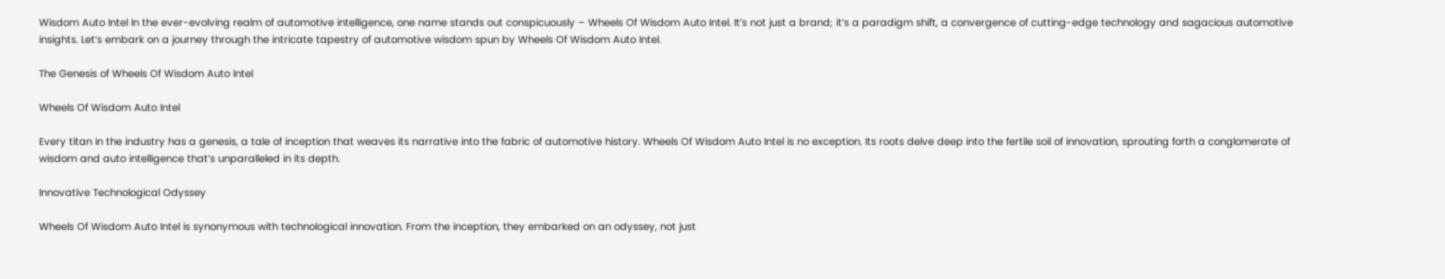Wisdom Auto Intel In the ever-evolving realm of automotive intelligence, one name stands out conspicuously – Wheels Of Wisdom Auto Intel. It’s not just a brand; it’s a paradigm shift, a convergence of cutting-edge technology and sagacious automotive insights. Let’s embark on a journey through the intricate tapestry of automotive wisdom spun by Wheels Of Wisdom Auto Intel.

The Genesis of Wheels Of Wisdom Auto Intel

Wheels Of Wisdom Auto Intel

Every titan in the industry has a genesis, a tale of inception that weaves its narrative into the fabric of automotive history. Wheels Of Wisdom Auto Intel is no exception. Its roots delve deep into the fertile soil of innovation, sprouting forth a conglomerate of wisdom and auto intelligence that’s unparalleled in its depth.

Innovative Technological Odyssey

Wheels Of Wisdom Auto Intel is synonymous with technological innovation. From the inception, they embarked on an odyssey, not just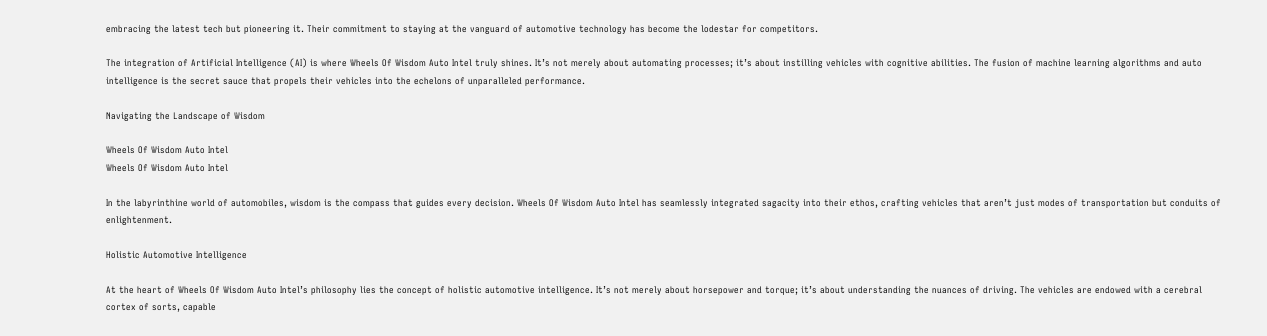embracing the latest tech but pioneering it. Their commitment to staying at the vanguard of automotive technology has become the lodestar for competitors.

The integration of Artificial Intelligence (AI) is where Wheels Of Wisdom Auto Intel truly shines. It’s not merely about automating processes; it’s about instilling vehicles with cognitive abilities. The fusion of machine learning algorithms and auto intelligence is the secret sauce that propels their vehicles into the echelons of unparalleled performance.

Navigating the Landscape of Wisdom

Wheels Of Wisdom Auto Intel
Wheels Of Wisdom Auto Intel

In the labyrinthine world of automobiles, wisdom is the compass that guides every decision. Wheels Of Wisdom Auto Intel has seamlessly integrated sagacity into their ethos, crafting vehicles that aren’t just modes of transportation but conduits of enlightenment.

Holistic Automotive Intelligence

At the heart of Wheels Of Wisdom Auto Intel’s philosophy lies the concept of holistic automotive intelligence. It’s not merely about horsepower and torque; it’s about understanding the nuances of driving. The vehicles are endowed with a cerebral cortex of sorts, capable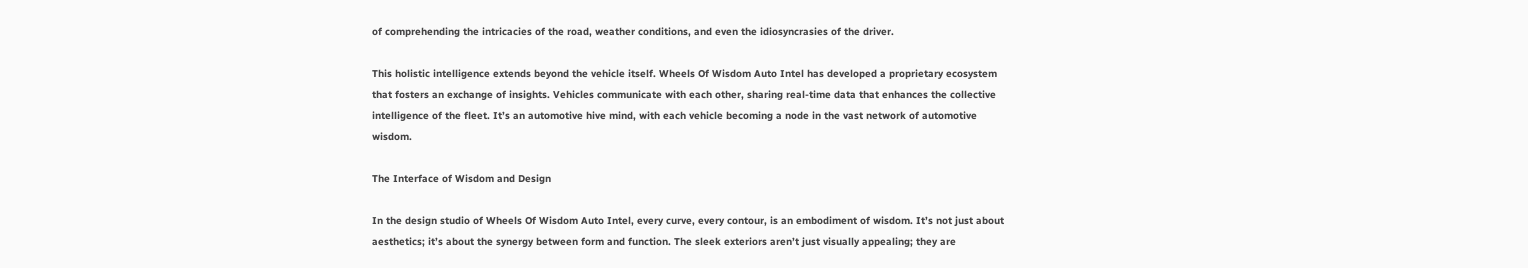of comprehending the intricacies of the road, weather conditions, and even the idiosyncrasies of the driver.

This holistic intelligence extends beyond the vehicle itself. Wheels Of Wisdom Auto Intel has developed a proprietary ecosystem that fosters an exchange of insights. Vehicles communicate with each other, sharing real-time data that enhances the collective intelligence of the fleet. It’s an automotive hive mind, with each vehicle becoming a node in the vast network of automotive wisdom.

The Interface of Wisdom and Design

In the design studio of Wheels Of Wisdom Auto Intel, every curve, every contour, is an embodiment of wisdom. It’s not just about aesthetics; it’s about the synergy between form and function. The sleek exteriors aren’t just visually appealing; they are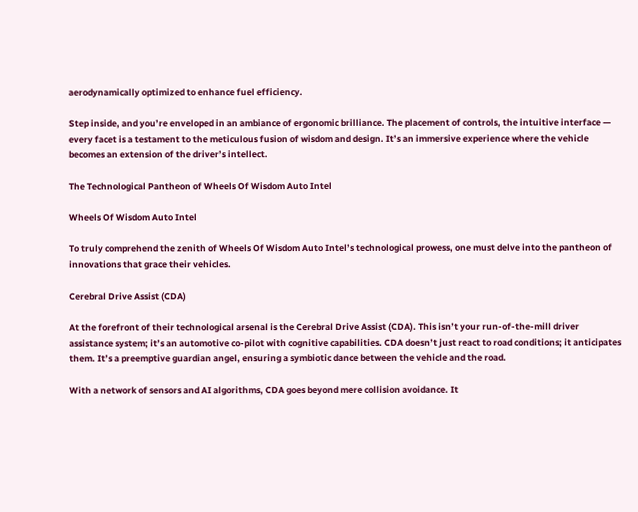aerodynamically optimized to enhance fuel efficiency.

Step inside, and you’re enveloped in an ambiance of ergonomic brilliance. The placement of controls, the intuitive interface — every facet is a testament to the meticulous fusion of wisdom and design. It’s an immersive experience where the vehicle becomes an extension of the driver’s intellect.

The Technological Pantheon of Wheels Of Wisdom Auto Intel

Wheels Of Wisdom Auto Intel

To truly comprehend the zenith of Wheels Of Wisdom Auto Intel’s technological prowess, one must delve into the pantheon of innovations that grace their vehicles.

Cerebral Drive Assist (CDA)

At the forefront of their technological arsenal is the Cerebral Drive Assist (CDA). This isn’t your run-of-the-mill driver assistance system; it’s an automotive co-pilot with cognitive capabilities. CDA doesn’t just react to road conditions; it anticipates them. It’s a preemptive guardian angel, ensuring a symbiotic dance between the vehicle and the road.

With a network of sensors and AI algorithms, CDA goes beyond mere collision avoidance. It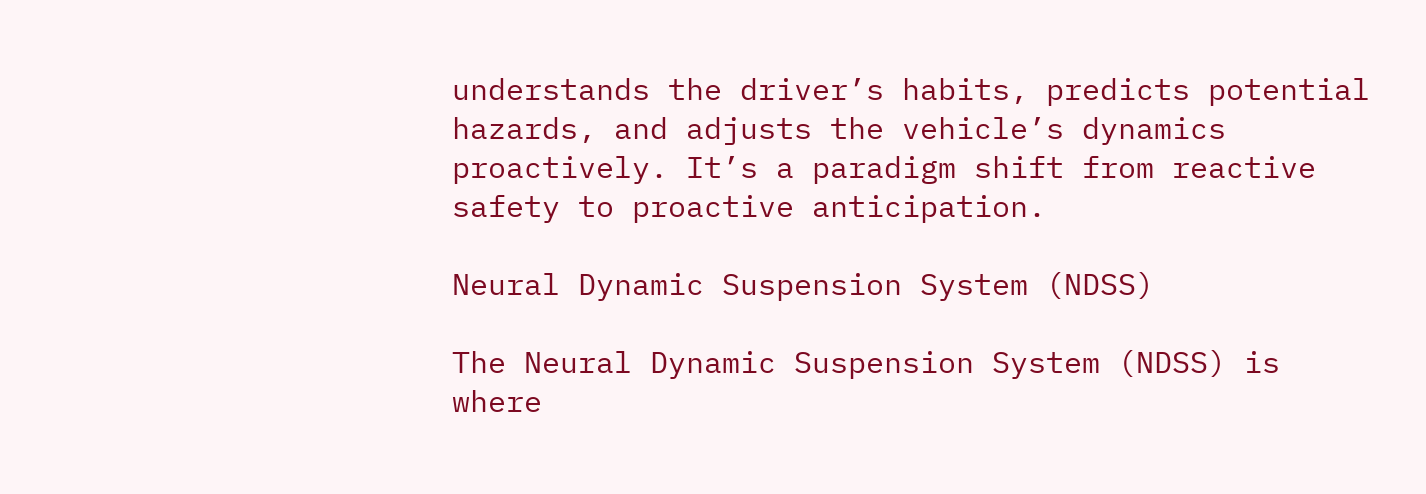understands the driver’s habits, predicts potential hazards, and adjusts the vehicle’s dynamics proactively. It’s a paradigm shift from reactive safety to proactive anticipation.

Neural Dynamic Suspension System (NDSS)

The Neural Dynamic Suspension System (NDSS) is where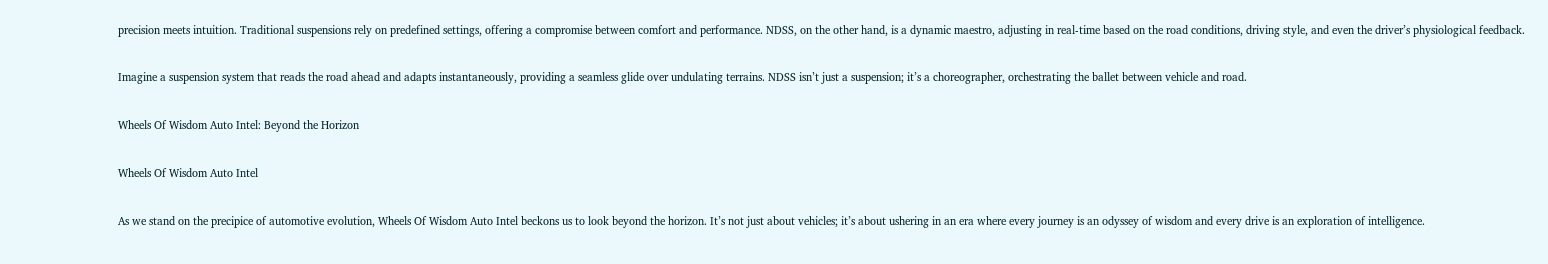precision meets intuition. Traditional suspensions rely on predefined settings, offering a compromise between comfort and performance. NDSS, on the other hand, is a dynamic maestro, adjusting in real-time based on the road conditions, driving style, and even the driver’s physiological feedback.

Imagine a suspension system that reads the road ahead and adapts instantaneously, providing a seamless glide over undulating terrains. NDSS isn’t just a suspension; it’s a choreographer, orchestrating the ballet between vehicle and road.

Wheels Of Wisdom Auto Intel: Beyond the Horizon

Wheels Of Wisdom Auto Intel

As we stand on the precipice of automotive evolution, Wheels Of Wisdom Auto Intel beckons us to look beyond the horizon. It’s not just about vehicles; it’s about ushering in an era where every journey is an odyssey of wisdom and every drive is an exploration of intelligence.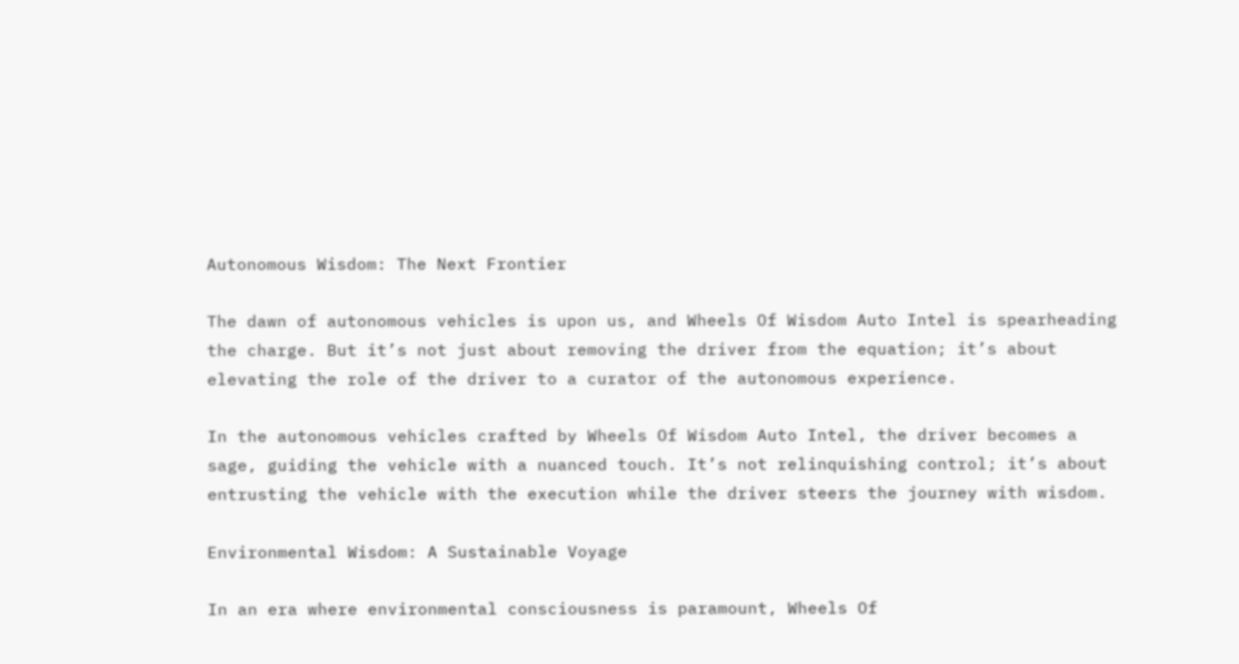Autonomous Wisdom: The Next Frontier

The dawn of autonomous vehicles is upon us, and Wheels Of Wisdom Auto Intel is spearheading the charge. But it’s not just about removing the driver from the equation; it’s about elevating the role of the driver to a curator of the autonomous experience.

In the autonomous vehicles crafted by Wheels Of Wisdom Auto Intel, the driver becomes a sage, guiding the vehicle with a nuanced touch. It’s not relinquishing control; it’s about entrusting the vehicle with the execution while the driver steers the journey with wisdom.

Environmental Wisdom: A Sustainable Voyage

In an era where environmental consciousness is paramount, Wheels Of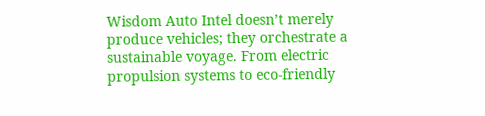Wisdom Auto Intel doesn’t merely produce vehicles; they orchestrate a sustainable voyage. From electric propulsion systems to eco-friendly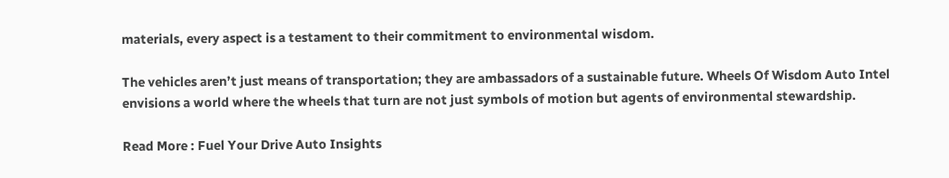materials, every aspect is a testament to their commitment to environmental wisdom.

The vehicles aren’t just means of transportation; they are ambassadors of a sustainable future. Wheels Of Wisdom Auto Intel envisions a world where the wheels that turn are not just symbols of motion but agents of environmental stewardship.

Read More : Fuel Your Drive Auto Insights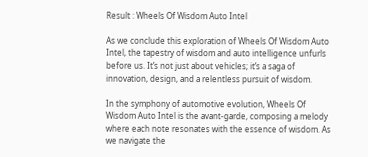Result : Wheels Of Wisdom Auto Intel

As we conclude this exploration of Wheels Of Wisdom Auto Intel, the tapestry of wisdom and auto intelligence unfurls before us. It’s not just about vehicles; it’s a saga of innovation, design, and a relentless pursuit of wisdom.

In the symphony of automotive evolution, Wheels Of Wisdom Auto Intel is the avant-garde, composing a melody where each note resonates with the essence of wisdom. As we navigate the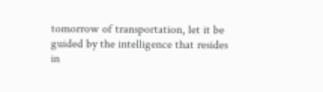tomorrow of transportation, let it be guided by the intelligence that resides in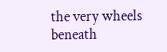the very wheels beneath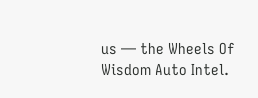us — the Wheels Of Wisdom Auto Intel.